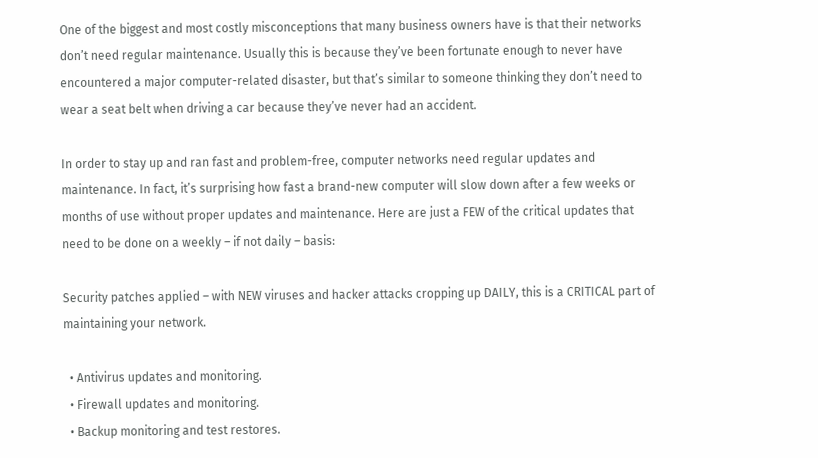One of the biggest and most costly misconceptions that many business owners have is that their networks don’t need regular maintenance. Usually this is because they’ve been fortunate enough to never have encountered a major computer-related disaster, but that’s similar to someone thinking they don’t need to wear a seat belt when driving a car because they’ve never had an accident.

In order to stay up and ran fast and problem-free, computer networks need regular updates and maintenance. In fact, it’s surprising how fast a brand-new computer will slow down after a few weeks or months of use without proper updates and maintenance. Here are just a FEW of the critical updates that need to be done on a weekly – if not daily – basis:

Security patches applied – with NEW viruses and hacker attacks cropping up DAILY, this is a CRITICAL part of maintaining your network.

  • Antivirus updates and monitoring.
  • Firewall updates and monitoring.
  • Backup monitoring and test restores.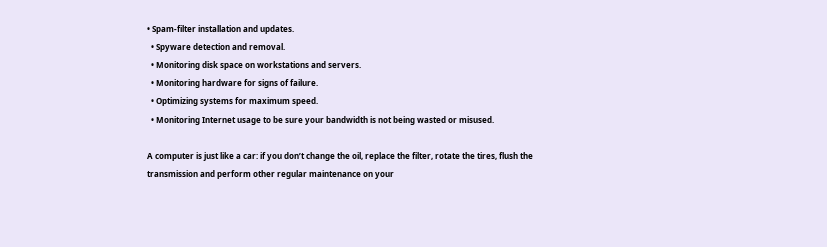• Spam-filter installation and updates.
  • Spyware detection and removal.
  • Monitoring disk space on workstations and servers.
  • Monitoring hardware for signs of failure.
  • Optimizing systems for maximum speed.
  • Monitoring Internet usage to be sure your bandwidth is not being wasted or misused.

A computer is just like a car: if you don’t change the oil, replace the filter, rotate the tires, flush the transmission and perform other regular maintenance on your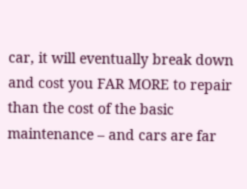car, it will eventually break down and cost you FAR MORE to repair than the cost of the basic maintenance – and cars are far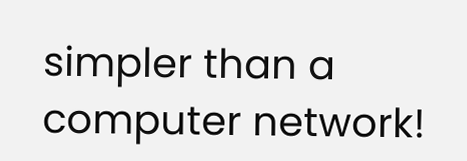simpler than a computer network!